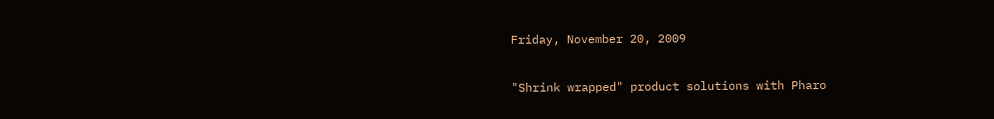Friday, November 20, 2009

"Shrink wrapped" product solutions with Pharo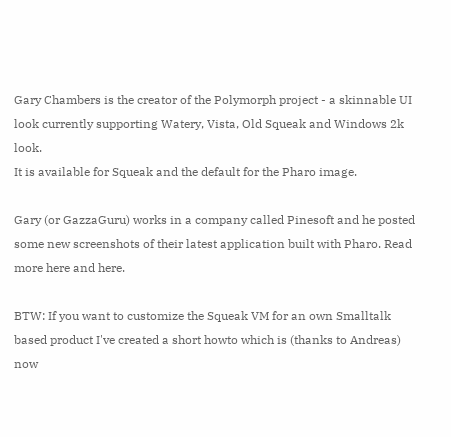Gary Chambers is the creator of the Polymorph project - a skinnable UI look currently supporting Watery, Vista, Old Squeak and Windows 2k look.
It is available for Squeak and the default for the Pharo image.

Gary (or GazzaGuru) works in a company called Pinesoft and he posted some new screenshots of their latest application built with Pharo. Read more here and here.

BTW: If you want to customize the Squeak VM for an own Smalltalk based product I've created a short howto which is (thanks to Andreas) now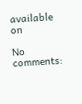available on

No comments: